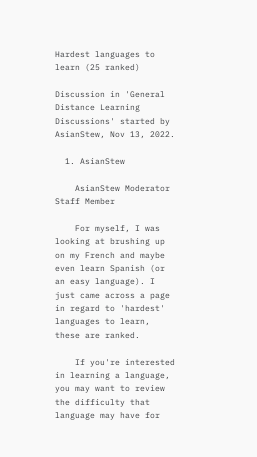Hardest languages to learn (25 ranked)

Discussion in 'General Distance Learning Discussions' started by AsianStew, Nov 13, 2022.

  1. AsianStew

    AsianStew Moderator Staff Member

    For myself, I was looking at brushing up on my French and maybe even learn Spanish (or an easy language). I just came across a page in regard to 'hardest' languages to learn, these are ranked.

    If you're interested in learning a language, you may want to review the difficulty that language may have for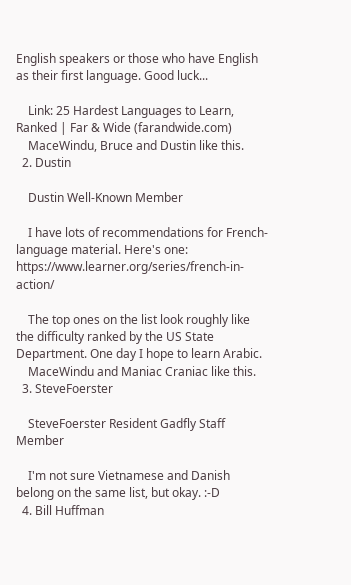English speakers or those who have English as their first language. Good luck...

    Link: 25 Hardest Languages to Learn, Ranked | Far & Wide (farandwide.com)
    MaceWindu, Bruce and Dustin like this.
  2. Dustin

    Dustin Well-Known Member

    I have lots of recommendations for French-language material. Here's one: https://www.learner.org/series/french-in-action/

    The top ones on the list look roughly like the difficulty ranked by the US State Department. One day I hope to learn Arabic.
    MaceWindu and Maniac Craniac like this.
  3. SteveFoerster

    SteveFoerster Resident Gadfly Staff Member

    I'm not sure Vietnamese and Danish belong on the same list, but okay. :-D
  4. Bill Huffman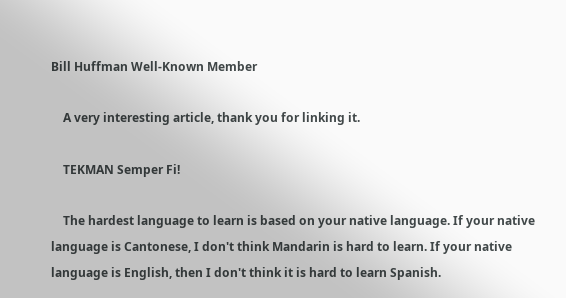Bill Huffman Well-Known Member

    A very interesting article, thank you for linking it.

    TEKMAN Semper Fi!

    The hardest language to learn is based on your native language. If your native language is Cantonese, I don't think Mandarin is hard to learn. If your native language is English, then I don't think it is hard to learn Spanish.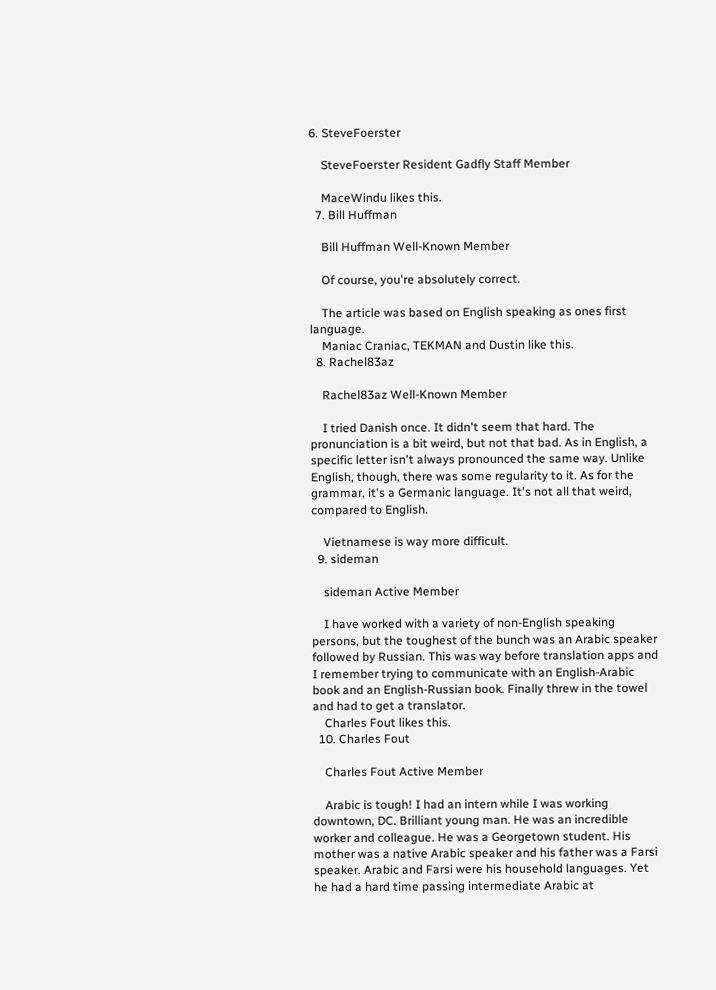6. SteveFoerster

    SteveFoerster Resident Gadfly Staff Member

    MaceWindu likes this.
  7. Bill Huffman

    Bill Huffman Well-Known Member

    Of course, you're absolutely correct.

    The article was based on English speaking as ones first language.
    Maniac Craniac, TEKMAN and Dustin like this.
  8. Rachel83az

    Rachel83az Well-Known Member

    I tried Danish once. It didn't seem that hard. The pronunciation is a bit weird, but not that bad. As in English, a specific letter isn't always pronounced the same way. Unlike English, though, there was some regularity to it. As for the grammar, it's a Germanic language. It's not all that weird, compared to English.

    Vietnamese is way more difficult.
  9. sideman

    sideman Active Member

    I have worked with a variety of non-English speaking persons, but the toughest of the bunch was an Arabic speaker followed by Russian. This was way before translation apps and I remember trying to communicate with an English-Arabic book and an English-Russian book. Finally threw in the towel and had to get a translator.
    Charles Fout likes this.
  10. Charles Fout

    Charles Fout Active Member

    Arabic is tough! I had an intern while I was working downtown, DC. Brilliant young man. He was an incredible worker and colleague. He was a Georgetown student. His mother was a native Arabic speaker and his father was a Farsi speaker. Arabic and Farsi were his household languages. Yet he had a hard time passing intermediate Arabic at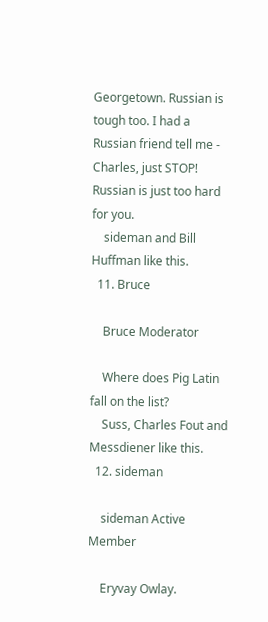Georgetown. Russian is tough too. I had a Russian friend tell me - Charles, just STOP! Russian is just too hard for you.
    sideman and Bill Huffman like this.
  11. Bruce

    Bruce Moderator

    Where does Pig Latin fall on the list?
    Suss, Charles Fout and Messdiener like this.
  12. sideman

    sideman Active Member

    Eryvay Owlay.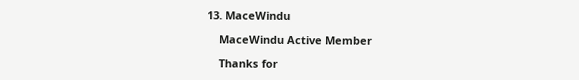13. MaceWindu

    MaceWindu Active Member

    Thanks for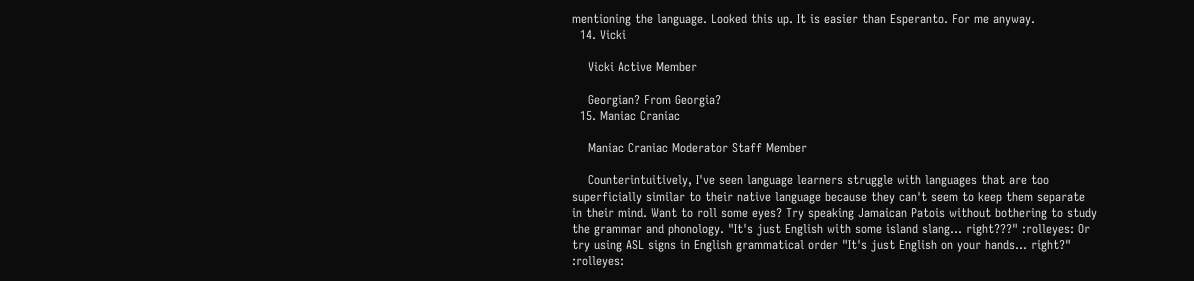mentioning the language. Looked this up. It is easier than Esperanto. For me anyway.
  14. Vicki

    Vicki Active Member

    Georgian? From Georgia?
  15. Maniac Craniac

    Maniac Craniac Moderator Staff Member

    Counterintuitively, I've seen language learners struggle with languages that are too superficially similar to their native language because they can't seem to keep them separate in their mind. Want to roll some eyes? Try speaking Jamaican Patois without bothering to study the grammar and phonology. "It's just English with some island slang... right???" :rolleyes: Or try using ASL signs in English grammatical order "It's just English on your hands... right?" :rolleyes: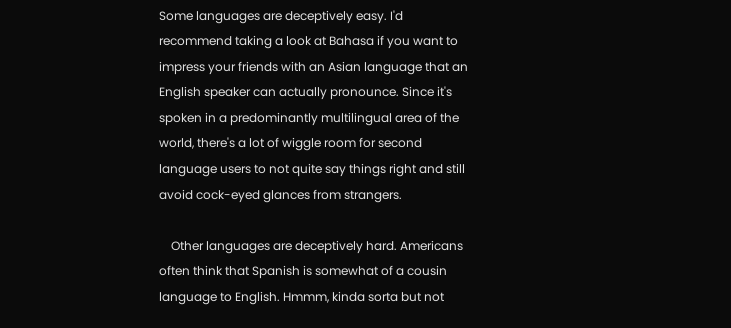Some languages are deceptively easy. I'd recommend taking a look at Bahasa if you want to impress your friends with an Asian language that an English speaker can actually pronounce. Since it's spoken in a predominantly multilingual area of the world, there's a lot of wiggle room for second language users to not quite say things right and still avoid cock-eyed glances from strangers.

    Other languages are deceptively hard. Americans often think that Spanish is somewhat of a cousin language to English. Hmmm, kinda sorta but not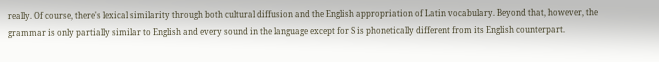really. Of course, there's lexical similarity through both cultural diffusion and the English appropriation of Latin vocabulary. Beyond that, however, the grammar is only partially similar to English and every sound in the language except for S is phonetically different from its English counterpart.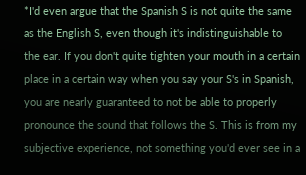*I'd even argue that the Spanish S is not quite the same as the English S, even though it's indistinguishable to the ear. If you don't quite tighten your mouth in a certain place in a certain way when you say your S's in Spanish, you are nearly guaranteed to not be able to properly pronounce the sound that follows the S. This is from my subjective experience, not something you'd ever see in a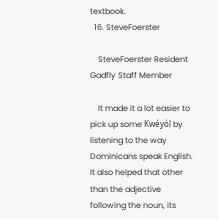textbook.
  16. SteveFoerster

    SteveFoerster Resident Gadfly Staff Member

    It made it a lot easier to pick up some Kwéyòl by listening to the way Dominicans speak English. It also helped that other than the adjective following the noun, its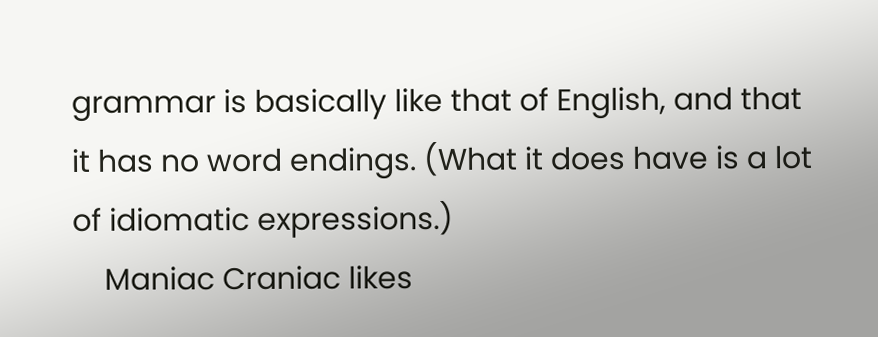grammar is basically like that of English, and that it has no word endings. (What it does have is a lot of idiomatic expressions.)
    Maniac Craniac likes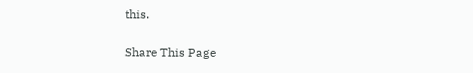this.

Share This Page